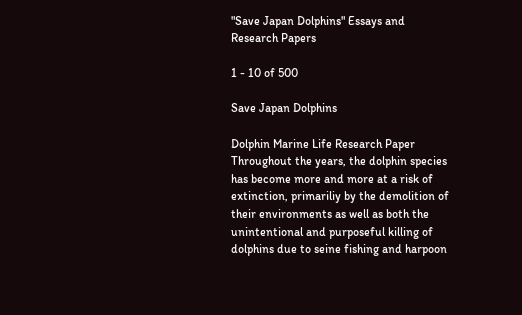"Save Japan Dolphins" Essays and Research Papers

1 - 10 of 500

Save Japan Dolphins

Dolphin Marine Life Research Paper Throughout the years, the dolphin species has become more and more at a risk of extinction, primariliy by the demolition of their environments as well as both the unintentional and purposeful killing of dolphins due to seine fishing and harpoon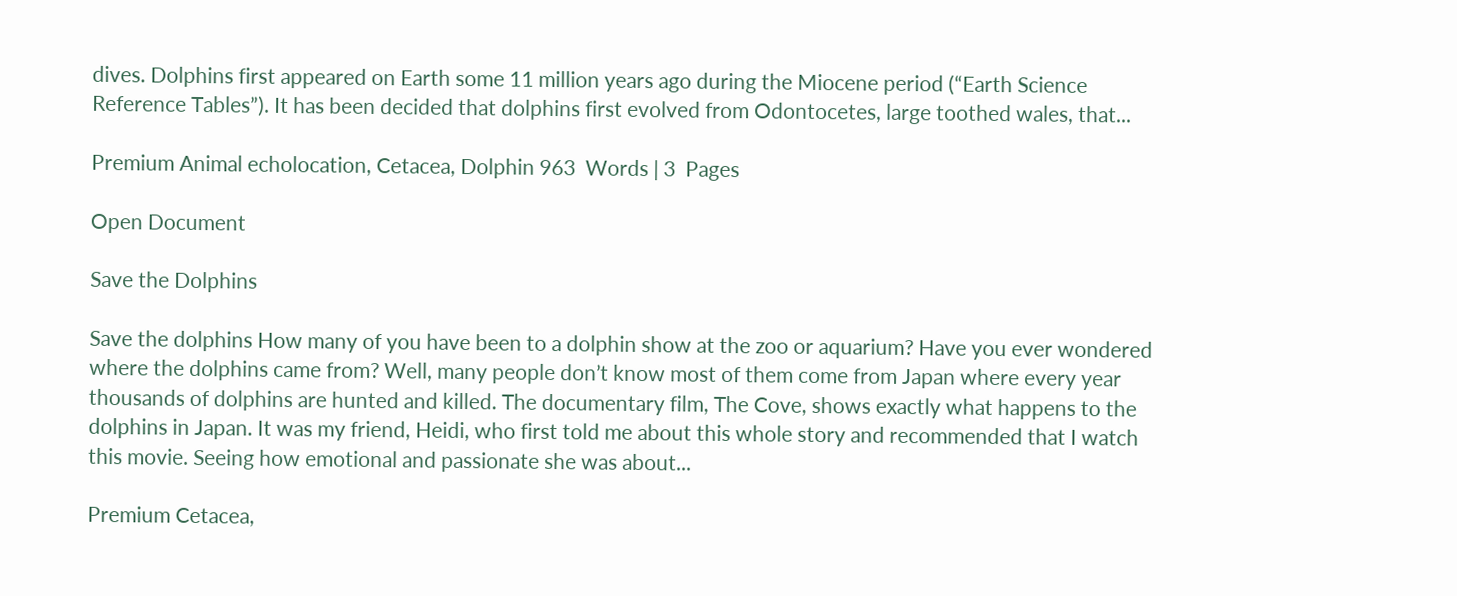dives. Dolphins first appeared on Earth some 11 million years ago during the Miocene period (“Earth Science Reference Tables”). It has been decided that dolphins first evolved from Odontocetes, large toothed wales, that...

Premium Animal echolocation, Cetacea, Dolphin 963  Words | 3  Pages

Open Document

Save the Dolphins

Save the dolphins How many of you have been to a dolphin show at the zoo or aquarium? Have you ever wondered where the dolphins came from? Well, many people don’t know most of them come from Japan where every year thousands of dolphins are hunted and killed. The documentary film, The Cove, shows exactly what happens to the dolphins in Japan. It was my friend, Heidi, who first told me about this whole story and recommended that I watch this movie. Seeing how emotional and passionate she was about...

Premium Cetacea,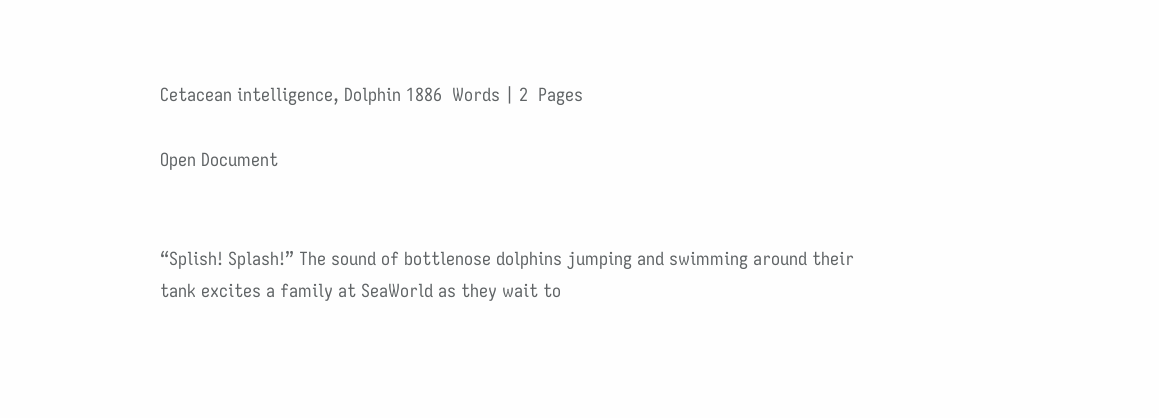Cetacean intelligence, Dolphin 1886  Words | 2  Pages

Open Document


“Splish! Splash!” The sound of bottlenose dolphins jumping and swimming around their tank excites a family at SeaWorld as they wait to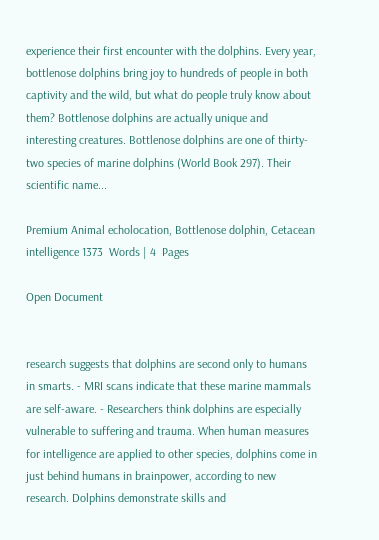experience their first encounter with the dolphins. Every year, bottlenose dolphins bring joy to hundreds of people in both captivity and the wild, but what do people truly know about them? Bottlenose dolphins are actually unique and interesting creatures. Bottlenose dolphins are one of thirty-two species of marine dolphins (World Book 297). Their scientific name...

Premium Animal echolocation, Bottlenose dolphin, Cetacean intelligence 1373  Words | 4  Pages

Open Document


research suggests that dolphins are second only to humans in smarts. - MRI scans indicate that these marine mammals are self-aware. - Researchers think dolphins are especially vulnerable to suffering and trauma. When human measures for intelligence are applied to other species, dolphins come in just behind humans in brainpower, according to new research. Dolphins demonstrate skills and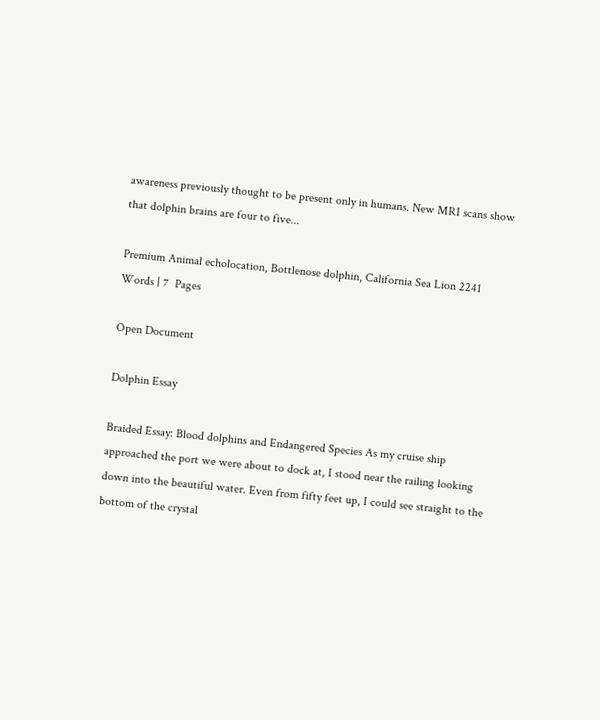awareness previously thought to be present only in humans. New MRI scans show that dolphin brains are four to five...

Premium Animal echolocation, Bottlenose dolphin, California Sea Lion 2241  Words | 7  Pages

Open Document

Dolphin Essay

Braided Essay: Blood dolphins and Endangered Species As my cruise ship approached the port we were about to dock at, I stood near the railing looking down into the beautiful water. Even from fifty feet up, I could see straight to the bottom of the crystal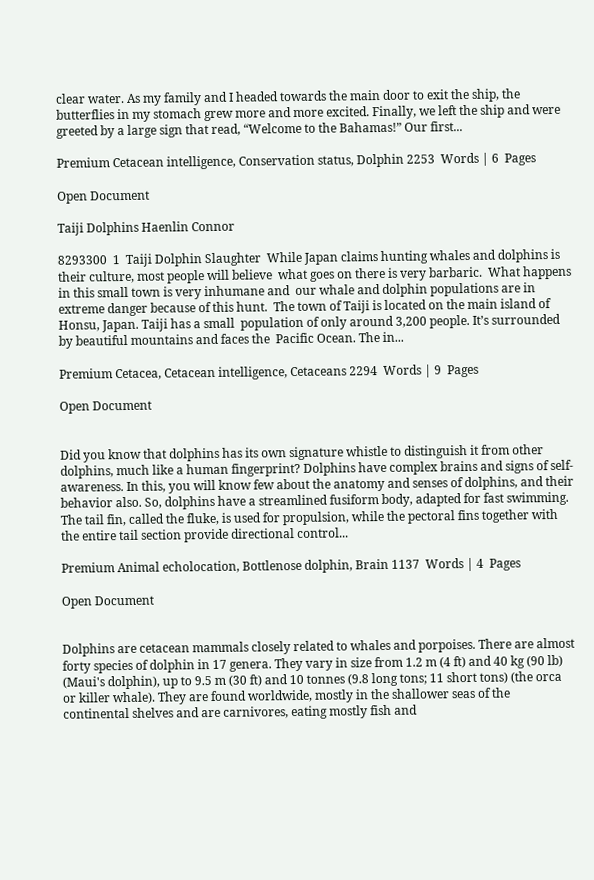clear water. As my family and I headed towards the main door to exit the ship, the butterflies in my stomach grew more and more excited. Finally, we left the ship and were greeted by a large sign that read, “Welcome to the Bahamas!” Our first...

Premium Cetacean intelligence, Conservation status, Dolphin 2253  Words | 6  Pages

Open Document

Taiji Dolphins Haenlin Connor

8293300  1  Taiji Dolphin Slaughter  While Japan claims hunting whales and dolphins is their culture, most people will believe  what goes on there is very barbaric.  What happens in this small town is very inhumane and  our whale and dolphin populations are in extreme danger because of this hunt.  The town of Taiji is located on the main island of Honsu, Japan. Taiji has a small  population of only around 3,200 people. It’s surrounded by beautiful mountains and faces the  Pacific Ocean. The in...

Premium Cetacea, Cetacean intelligence, Cetaceans 2294  Words | 9  Pages

Open Document


Did you know that dolphins has its own signature whistle to distinguish it from other dolphins, much like a human fingerprint? Dolphins have complex brains and signs of self-awareness. In this, you will know few about the anatomy and senses of dolphins, and their behavior also. So, dolphins have a streamlined fusiform body, adapted for fast swimming. The tail fin, called the fluke, is used for propulsion, while the pectoral fins together with the entire tail section provide directional control...

Premium Animal echolocation, Bottlenose dolphin, Brain 1137  Words | 4  Pages

Open Document


Dolphins are cetacean mammals closely related to whales and porpoises. There are almost forty species of dolphin in 17 genera. They vary in size from 1.2 m (4 ft) and 40 kg (90 lb) (Maui's dolphin), up to 9.5 m (30 ft) and 10 tonnes (9.8 long tons; 11 short tons) (the orca or killer whale). They are found worldwide, mostly in the shallower seas of the continental shelves and are carnivores, eating mostly fish and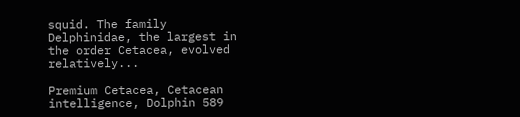squid. The family Delphinidae, the largest in the order Cetacea, evolved relatively...

Premium Cetacea, Cetacean intelligence, Dolphin 589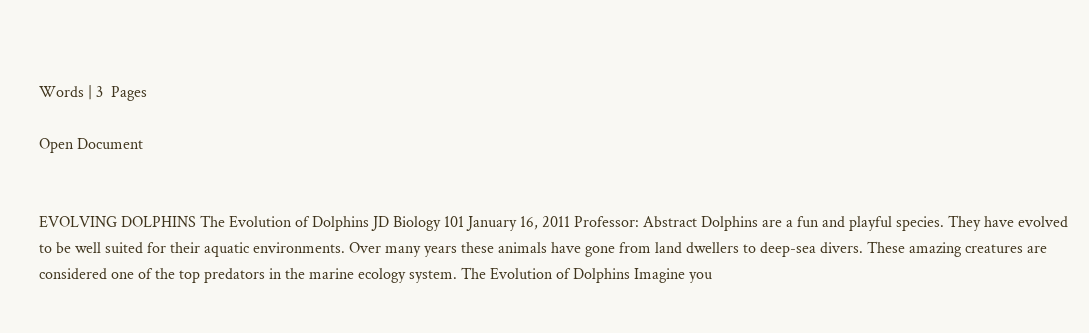Words | 3  Pages

Open Document


EVOLVING DOLPHINS The Evolution of Dolphins JD Biology 101 January 16, 2011 Professor: Abstract Dolphins are a fun and playful species. They have evolved to be well suited for their aquatic environments. Over many years these animals have gone from land dwellers to deep-sea divers. These amazing creatures are considered one of the top predators in the marine ecology system. The Evolution of Dolphins Imagine you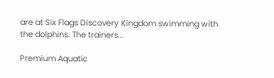are at Six Flags Discovery Kingdom swimming with the dolphins. The trainers...

Premium Aquatic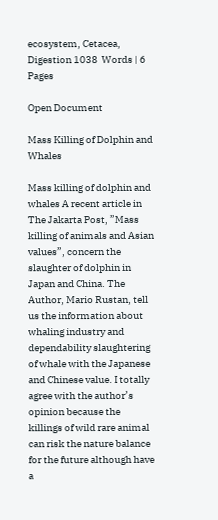ecosystem, Cetacea, Digestion 1038  Words | 6  Pages

Open Document

Mass Killing of Dolphin and Whales

Mass killing of dolphin and whales A recent article in The Jakarta Post, ”Mass killing of animals and Asian values”, concern the slaughter of dolphin in Japan and China. The Author, Mario Rustan, tell us the information about whaling industry and dependability slaughtering of whale with the Japanese and Chinese value. I totally agree with the author’s opinion because the killings of wild rare animal can risk the nature balance for the future although have a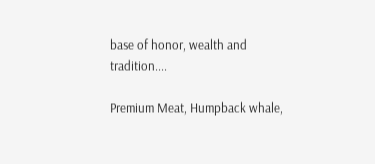base of honor, wealth and tradition....

Premium Meat, Humpback whale,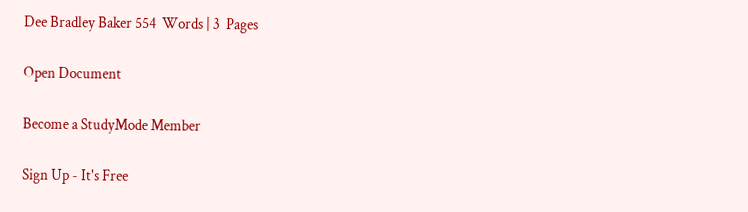Dee Bradley Baker 554  Words | 3  Pages

Open Document

Become a StudyMode Member

Sign Up - It's Free